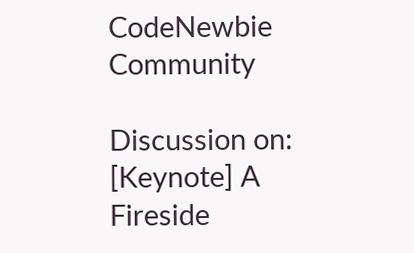CodeNewbie Community

Discussion on: [Keynote] A Fireside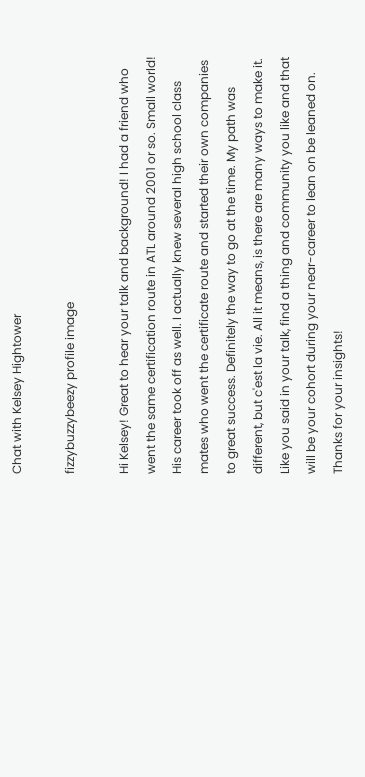Chat with Kelsey Hightower

fizzybuzzybeezy profile image

Hi Kelsey! Great to hear your talk and background! I had a friend who went the same certification route in ATL around 2001 or so. Small world! His career took off as well. I actually knew several high school class mates who went the certificate route and started their own companies to great success. Definitely the way to go at the time. My path was different, but c'est la vie. All it means, is there are many ways to make it. Like you said in your talk, find a thing and community you like and that will be your cohort during your near-career to lean on be leaned on. Thanks for your insights!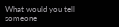What would you tell someone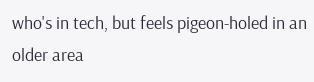who's in tech, but feels pigeon-holed in an older area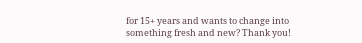for 15+ years and wants to change into something fresh and new? Thank you!